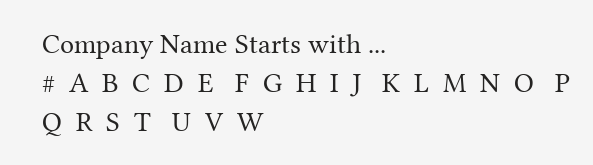Company Name Starts with ...
#  A  B  C  D  E   F  G  H  I  J   K  L  M  N  O   P  Q  R  S  T   U  V  W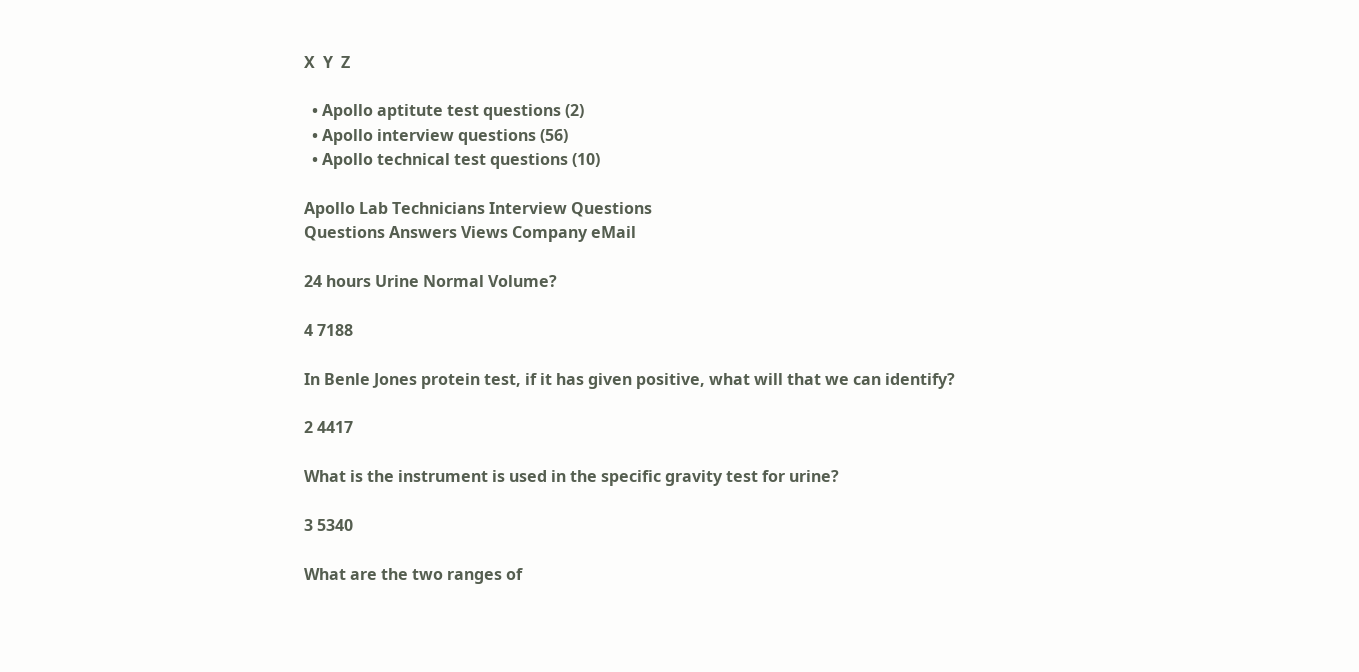X  Y  Z

  • Apollo aptitute test questions (2)
  • Apollo interview questions (56)
  • Apollo technical test questions (10)

Apollo Lab Technicians Interview Questions
Questions Answers Views Company eMail

24 hours Urine Normal Volume?

4 7188

In Benle Jones protein test, if it has given positive, what will that we can identify?

2 4417

What is the instrument is used in the specific gravity test for urine?

3 5340

What are the two ranges of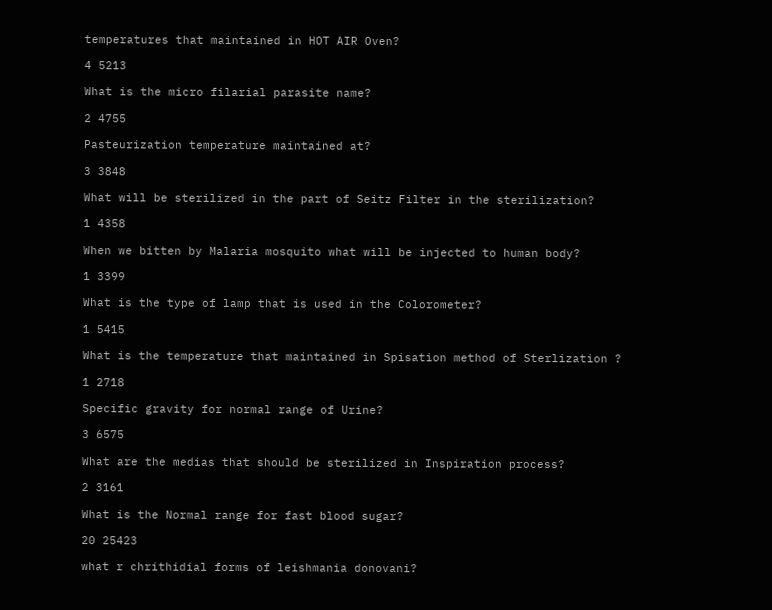temperatures that maintained in HOT AIR Oven?

4 5213

What is the micro filarial parasite name?

2 4755

Pasteurization temperature maintained at?

3 3848

What will be sterilized in the part of Seitz Filter in the sterilization?

1 4358

When we bitten by Malaria mosquito what will be injected to human body?

1 3399

What is the type of lamp that is used in the Colorometer?

1 5415

What is the temperature that maintained in Spisation method of Sterlization ?

1 2718

Specific gravity for normal range of Urine?

3 6575

What are the medias that should be sterilized in Inspiration process?

2 3161

What is the Normal range for fast blood sugar?

20 25423

what r chrithidial forms of leishmania donovani?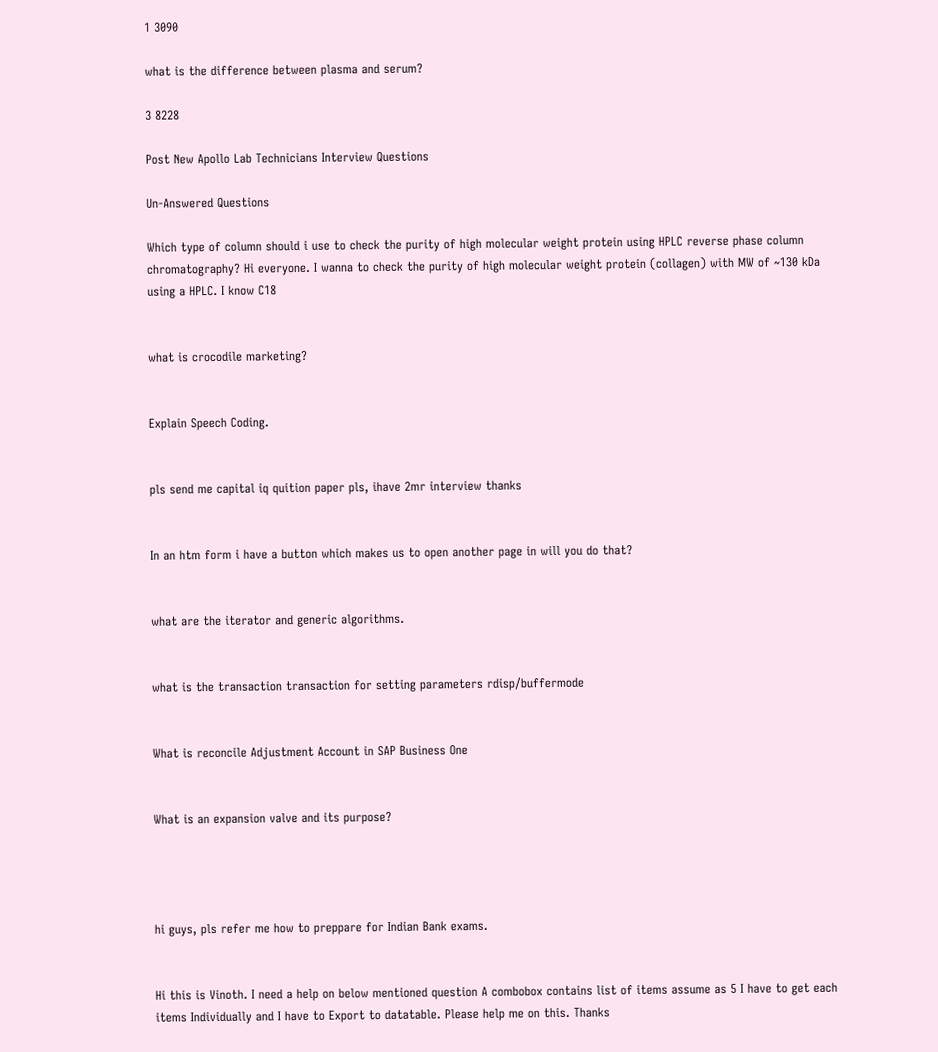1 3090

what is the difference between plasma and serum?

3 8228

Post New Apollo Lab Technicians Interview Questions

Un-Answered Questions

Which type of column should i use to check the purity of high molecular weight protein using HPLC reverse phase column chromatography? Hi everyone. I wanna to check the purity of high molecular weight protein (collagen) with MW of ~130 kDa using a HPLC. I know C18


what is crocodile marketing?


Explain Speech Coding.


pls send me capital iq quition paper pls, ihave 2mr interview thanks


In an htm form i have a button which makes us to open another page in will you do that?


what are the iterator and generic algorithms.


what is the transaction transaction for setting parameters rdisp/buffermode


What is reconcile Adjustment Account in SAP Business One


What is an expansion valve and its purpose?




hi guys, pls refer me how to preppare for Indian Bank exams.


Hi this is Vinoth. I need a help on below mentioned question A combobox contains list of items assume as 5 I have to get each items Individually and I have to Export to datatable. Please help me on this. Thanks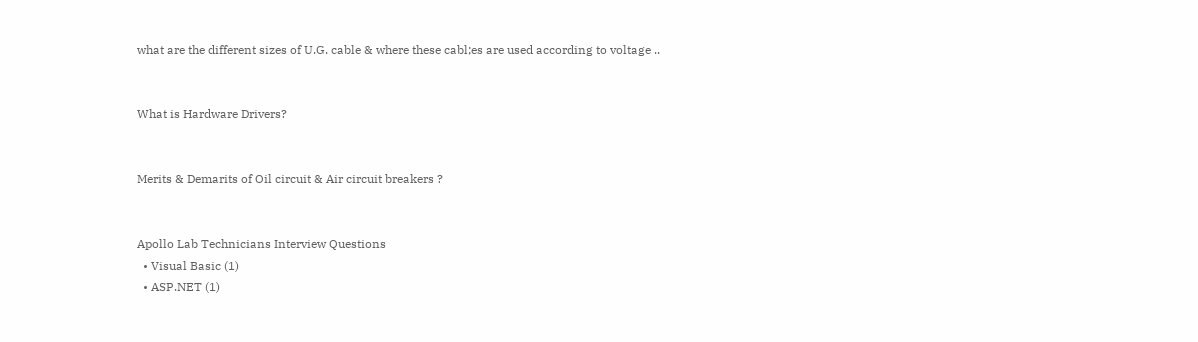what are the different sizes of U.G. cable & where these cabl;es are used according to voltage ..


What is Hardware Drivers?


Merits & Demarits of Oil circuit & Air circuit breakers ?


Apollo Lab Technicians Interview Questions
  • Visual Basic (1)
  • ASP.NET (1)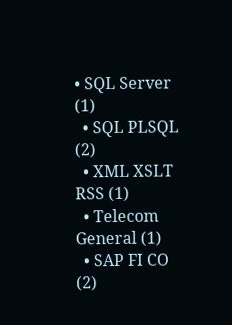• SQL Server (1)
  • SQL PLSQL (2)
  • XML XSLT RSS (1)
  • Telecom General (1)
  • SAP FI CO (2)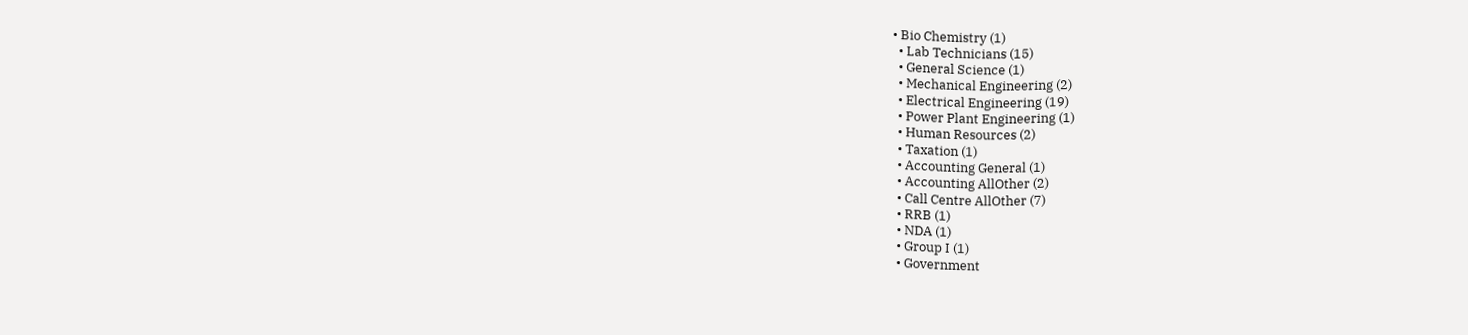• Bio Chemistry (1)
  • Lab Technicians (15)
  • General Science (1)
  • Mechanical Engineering (2)
  • Electrical Engineering (19)
  • Power Plant Engineering (1)
  • Human Resources (2)
  • Taxation (1)
  • Accounting General (1)
  • Accounting AllOther (2)
  • Call Centre AllOther (7)
  • RRB (1)
  • NDA (1)
  • Group I (1)
  • Government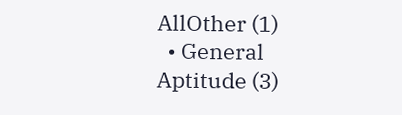AllOther (1)
  • General Aptitude (3)